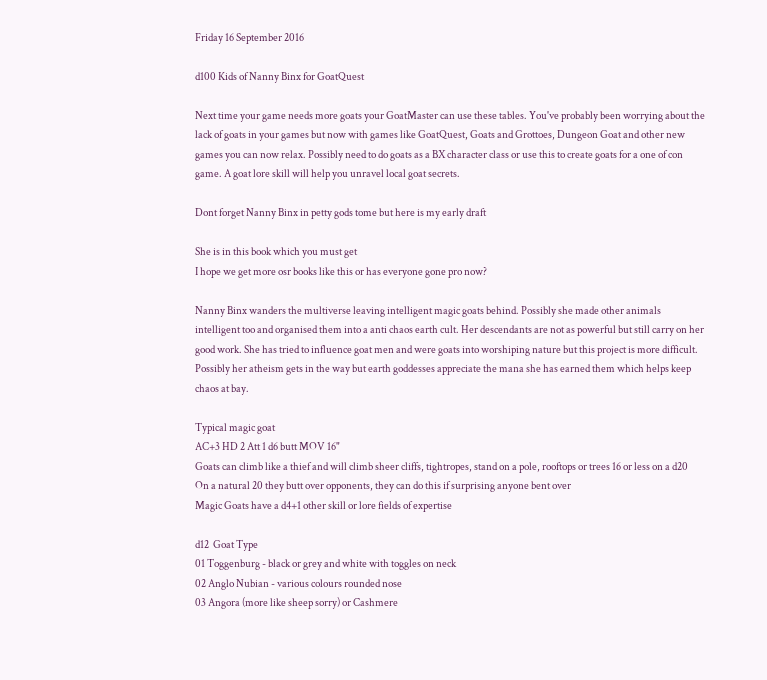Friday 16 September 2016

d100 Kids of Nanny Binx for GoatQuest

Next time your game needs more goats your GoatMaster can use these tables. You've probably been worrying about the lack of goats in your games but now with games like GoatQuest, Goats and Grottoes, Dungeon Goat and other new games you can now relax. Possibly need to do goats as a BX character class or use this to create goats for a one of con game. A goat lore skill will help you unravel local goat secrets.

Dont forget Nanny Binx in petty gods tome but here is my early draft

She is in this book which you must get
I hope we get more osr books like this or has everyone gone pro now?

Nanny Binx wanders the multiverse leaving intelligent magic goats behind. Possibly she made other animals intelligent too and organised them into a anti chaos earth cult. Her descendants are not as powerful but still carry on her good work. She has tried to influence goat men and were goats into worshiping nature but this project is more difficult. Possibly her atheism gets in the way but earth goddesses appreciate the mana she has earned them which helps keep chaos at bay.

Typical magic goat
AC+3 HD 2 Att 1 d6 butt MOV 16"
Goats can climb like a thief and will climb sheer cliffs, tightropes, stand on a pole, rooftops or trees 16 or less on a d20
On a natural 20 they butt over opponents, they can do this if surprising anyone bent over
Magic Goats have a d4+1 other skill or lore fields of expertise

d12  Goat Type
01 Toggenburg - black or grey and white with toggles on neck
02 Anglo Nubian - various colours rounded nose
03 Angora (more like sheep sorry) or Cashmere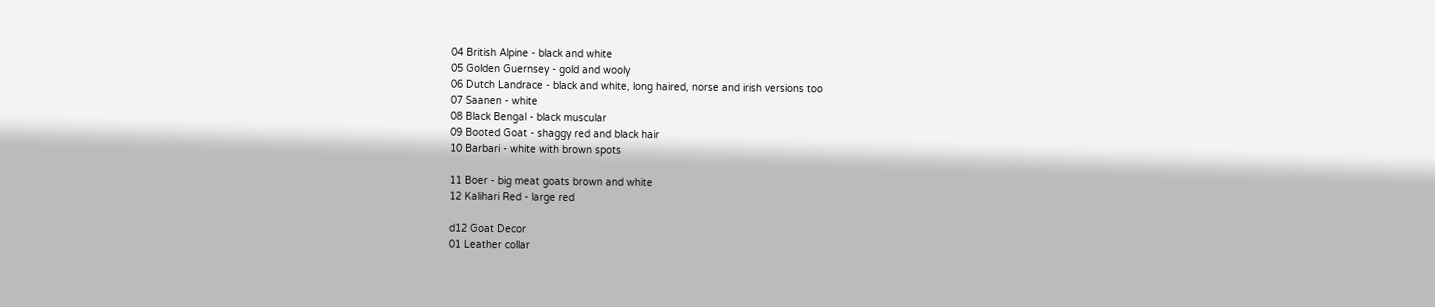04 British Alpine - black and white
05 Golden Guernsey - gold and wooly
06 Dutch Landrace - black and white, long haired, norse and irish versions too
07 Saanen - white
08 Black Bengal - black muscular
09 Booted Goat - shaggy red and black hair
10 Barbari - white with brown spots

11 Boer - big meat goats brown and white
12 Kalihari Red - large red

d12 Goat Decor
01 Leather collar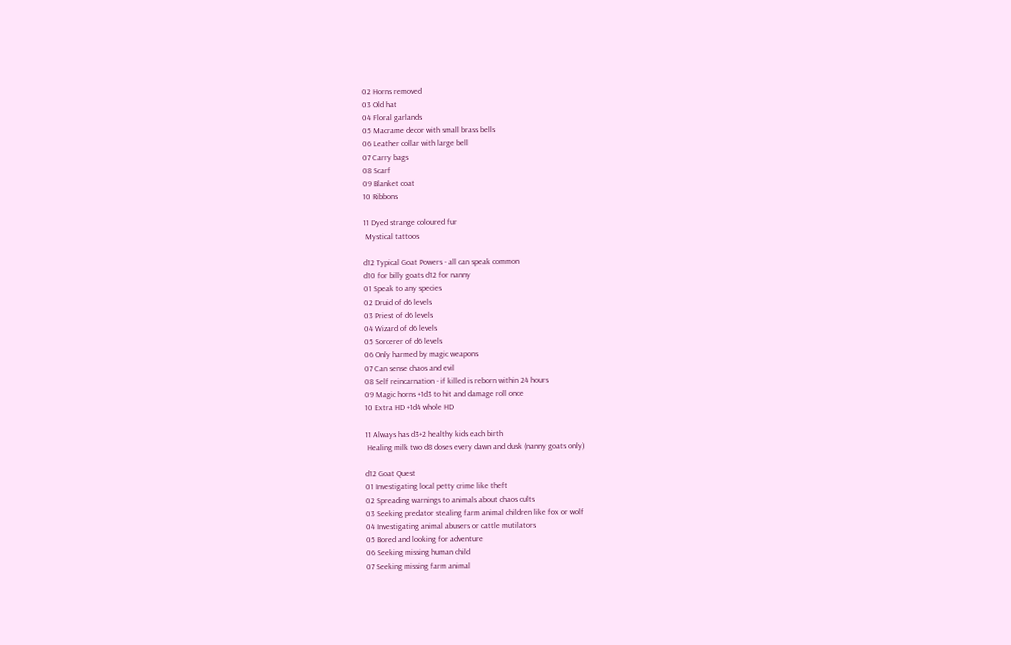02 Horns removed
03 Old hat
04 Floral garlands
05 Macrame decor with small brass bells
06 Leather collar with large bell
07 Carry bags
08 Scarf
09 Blanket coat
10 Ribbons

11 Dyed strange coloured fur
 Mystical tattoos

d12 Typical Goat Powers - all can speak common
d10 for billy goats d12 for nanny
01 Speak to any species
02 Druid of d6 levels
03 Priest of d6 levels
04 Wizard of d6 levels
05 Sorcerer of d6 levels
06 Only harmed by magic weapons
07 Can sense chaos and evil
08 Self reincarnation - if killed is reborn within 24 hours
09 Magic horns +1d3 to hit and damage roll once
10 Extra HD +1d4 whole HD

11 Always has d3+2 healthy kids each birth
 Healing milk two d8 doses every dawn and dusk (nanny goats only)

d12 Goat Quest
01 Investigating local petty crime like theft
02 Spreading warnings to animals about chaos cults
03 Seeking predator stealing farm animal children like fox or wolf
04 Investigating animal abusers or cattle mutilators
05 Bored and looking for adventure
06 Seeking missing human child
07 Seeking missing farm animal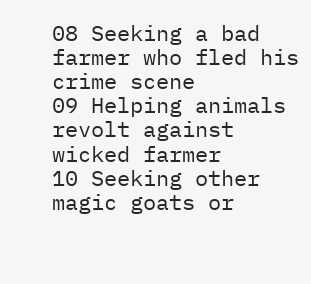08 Seeking a bad farmer who fled his crime scene
09 Helping animals revolt against wicked farmer
10 Seeking other magic goats or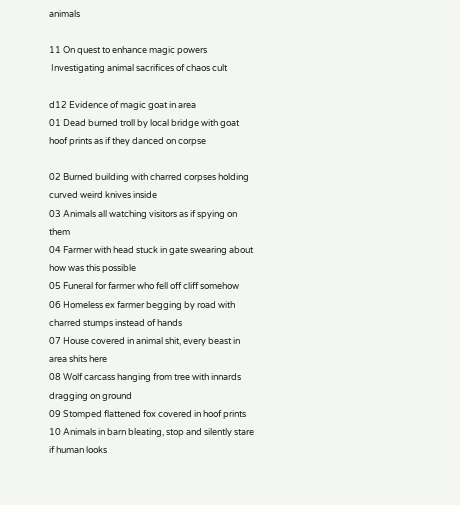animals

11 On quest to enhance magic powers
 Investigating animal sacrifices of chaos cult

d12 Evidence of magic goat in area
01 Dead burned troll by local bridge with goat hoof prints as if they danced on corpse

02 Burned building with charred corpses holding curved weird knives inside
03 Animals all watching visitors as if spying on them
04 Farmer with head stuck in gate swearing about how was this possible
05 Funeral for farmer who fell off cliff somehow
06 Homeless ex farmer begging by road with charred stumps instead of hands
07 House covered in animal shit, every beast in area shits here
08 Wolf carcass hanging from tree with innards dragging on ground
09 Stomped flattened fox covered in hoof prints
10 Animals in barn bleating, stop and silently stare if human looks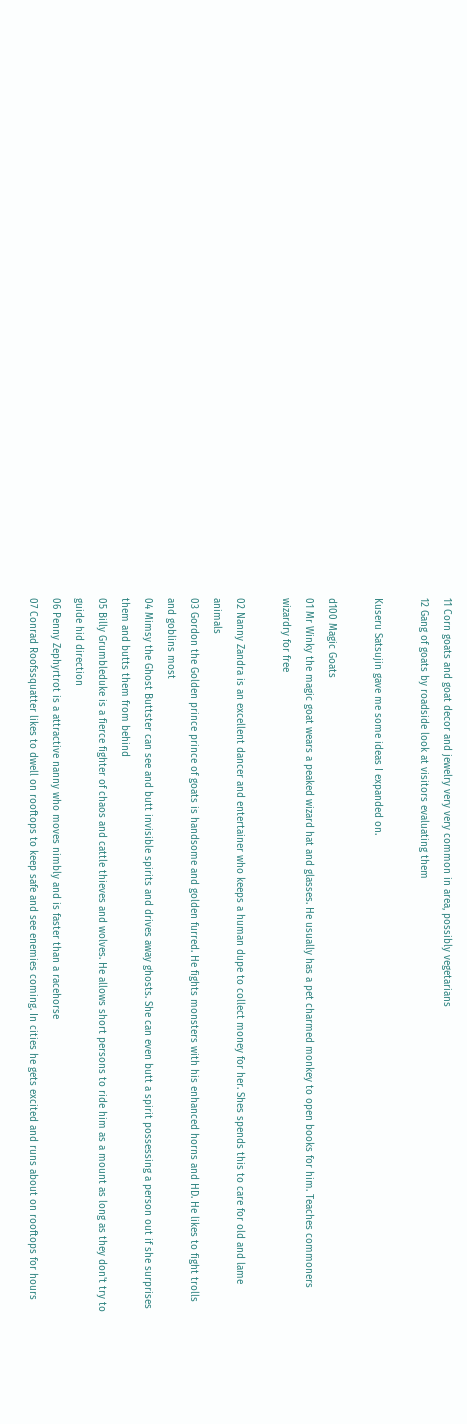11 Corn goats and goat decor and jewelry very very common in area, possibly vegetarians
12 Gang of goats by roadside look at visitors evaluating them

Kuseru Satsujin gave me some ideas I expanded on.

d100 Magic Goats
01 Mr Winky the magic goat wears a peaked wizard hat and glasses. He usually has a pet charmed monkey to open books for him. Teaches commoners wizardry for free

02 Nanny Zandra is an excellent dancer and entertainer who keeps a human dupe to collect money for her. Shes spends this to care for old and lame animals
03 Gordon the Golden prince prince of goats is handsome and golden furred. He fights monsters with his enhanced horns and HD. He likes to fight trolls and goblins most
04 Mimsy the Ghost Buttster can see and butt invisible spirits and drives away ghosts. She can even butt a spirit possessing a person out if she surprises them and butts them from behind
05 Billy Grumbleduke is a fierce fighter of chaos and cattle thieves and wolves. He allows short persons to ride him as a mount as long as they don't try to guide hid direction
06 Penny Zephyrtrot is a attractive nanny who moves nimbly and is faster than a racehorse
07 Conrad Roofssquatter likes to dwell on rooftops to keep safe and see enemies coming. In cities he gets excited and runs about on rooftops for hours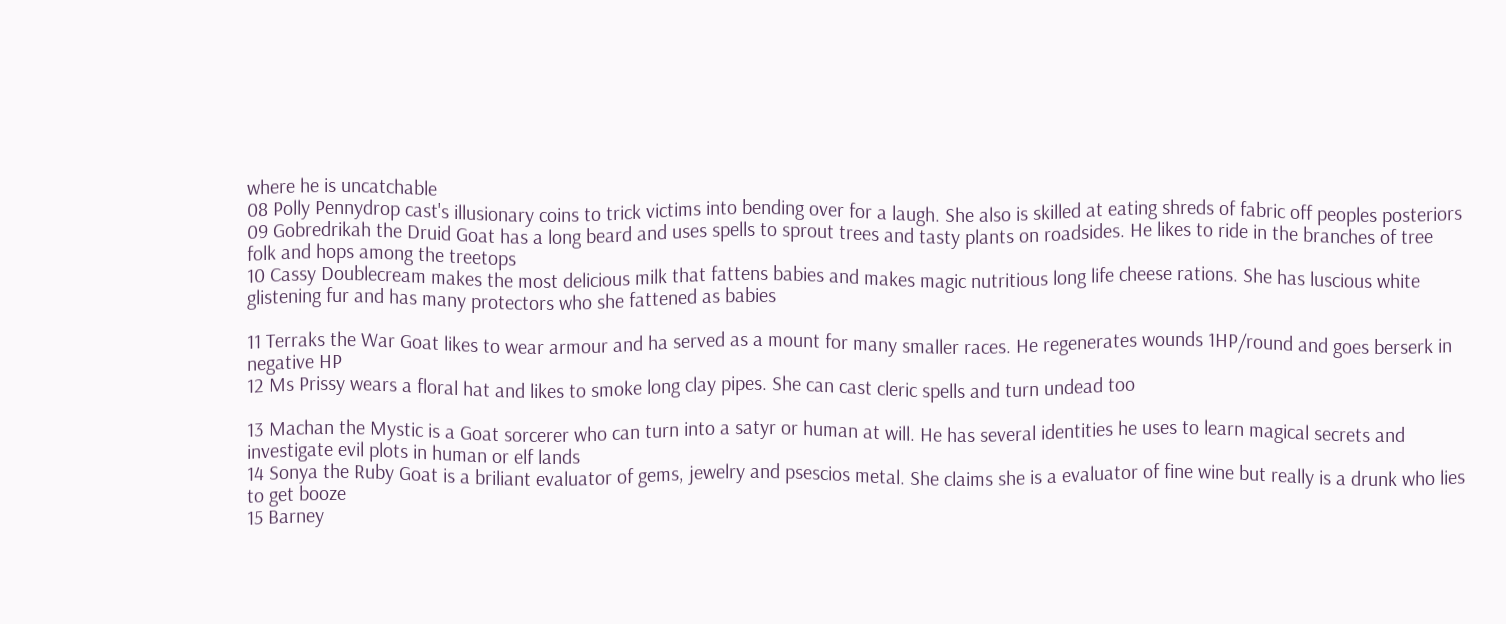where he is uncatchable
08 Polly Pennydrop cast's illusionary coins to trick victims into bending over for a laugh. She also is skilled at eating shreds of fabric off peoples posteriors
09 Gobredrikah the Druid Goat has a long beard and uses spells to sprout trees and tasty plants on roadsides. He likes to ride in the branches of tree folk and hops among the treetops
10 Cassy Doublecream makes the most delicious milk that fattens babies and makes magic nutritious long life cheese rations. She has luscious white glistening fur and has many protectors who she fattened as babies

11 Terraks the War Goat likes to wear armour and ha served as a mount for many smaller races. He regenerates wounds 1HP/round and goes berserk in negative HP
12 Ms Prissy wears a floral hat and likes to smoke long clay pipes. She can cast cleric spells and turn undead too

13 Machan the Mystic is a Goat sorcerer who can turn into a satyr or human at will. He has several identities he uses to learn magical secrets and investigate evil plots in human or elf lands
14 Sonya the Ruby Goat is a briliant evaluator of gems, jewelry and psescios metal. She claims she is a evaluator of fine wine but really is a drunk who lies to get booze
15 Barney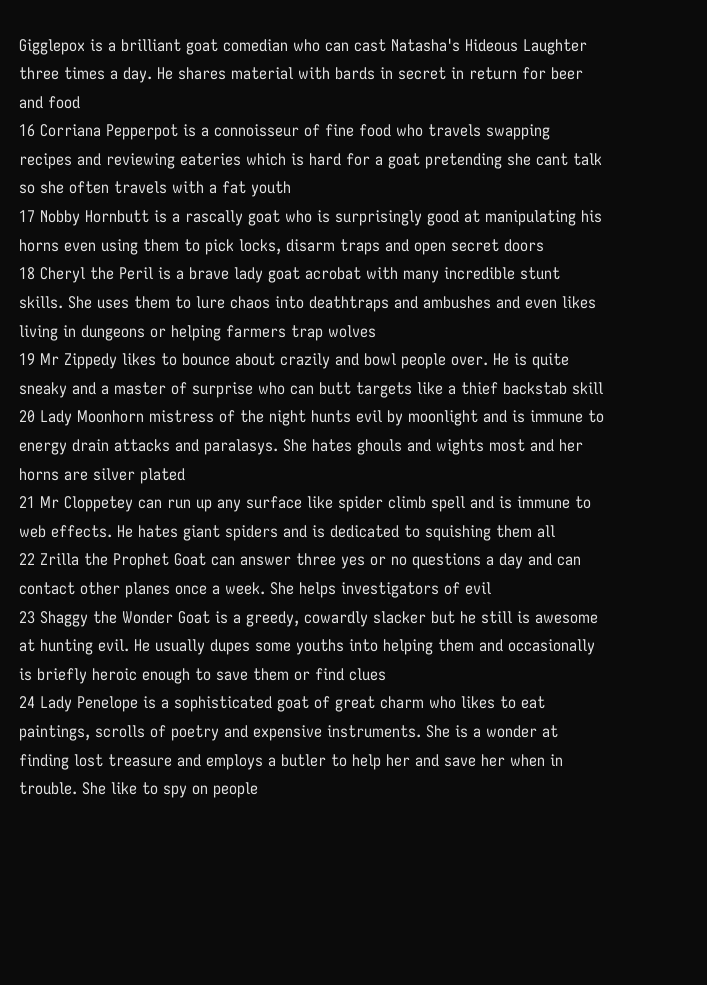Gigglepox is a brilliant goat comedian who can cast Natasha's Hideous Laughter three times a day. He shares material with bards in secret in return for beer and food
16 Corriana Pepperpot is a connoisseur of fine food who travels swapping recipes and reviewing eateries which is hard for a goat pretending she cant talk so she often travels with a fat youth
17 Nobby Hornbutt is a rascally goat who is surprisingly good at manipulating his horns even using them to pick locks, disarm traps and open secret doors
18 Cheryl the Peril is a brave lady goat acrobat with many incredible stunt skills. She uses them to lure chaos into deathtraps and ambushes and even likes living in dungeons or helping farmers trap wolves
19 Mr Zippedy likes to bounce about crazily and bowl people over. He is quite sneaky and a master of surprise who can butt targets like a thief backstab skill
20 Lady Moonhorn mistress of the night hunts evil by moonlight and is immune to energy drain attacks and paralasys. She hates ghouls and wights most and her horns are silver plated
21 Mr Cloppetey can run up any surface like spider climb spell and is immune to web effects. He hates giant spiders and is dedicated to squishing them all
22 Zrilla the Prophet Goat can answer three yes or no questions a day and can contact other planes once a week. She helps investigators of evil
23 Shaggy the Wonder Goat is a greedy, cowardly slacker but he still is awesome at hunting evil. He usually dupes some youths into helping them and occasionally is briefly heroic enough to save them or find clues
24 Lady Penelope is a sophisticated goat of great charm who likes to eat paintings, scrolls of poetry and expensive instruments. She is a wonder at finding lost treasure and employs a butler to help her and save her when in trouble. She like to spy on people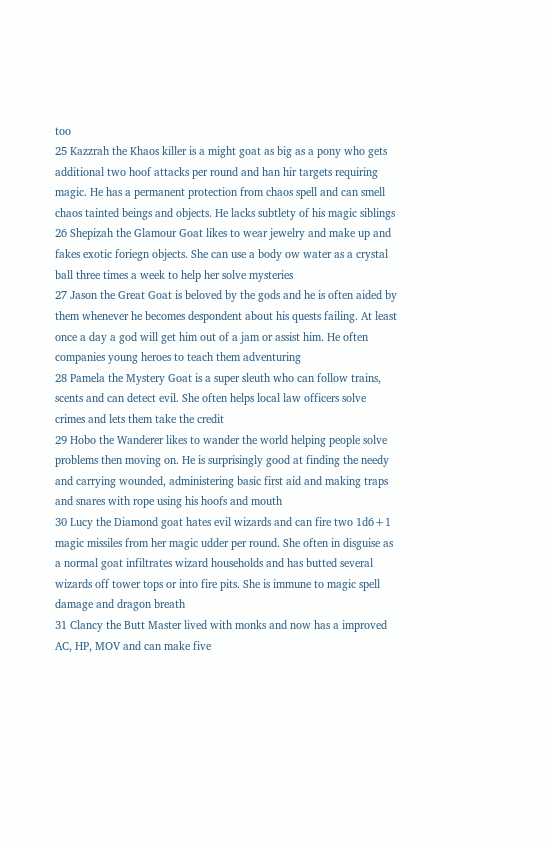too
25 Kazzrah the Khaos killer is a might goat as big as a pony who gets additional two hoof attacks per round and han hir targets requiring magic. He has a permanent protection from chaos spell and can smell chaos tainted beings and objects. He lacks subtlety of his magic siblings
26 Shepizah the Glamour Goat likes to wear jewelry and make up and fakes exotic foriegn objects. She can use a body ow water as a crystal ball three times a week to help her solve mysteries
27 Jason the Great Goat is beloved by the gods and he is often aided by them whenever he becomes despondent about his quests failing. At least once a day a god will get him out of a jam or assist him. He often companies young heroes to teach them adventuring
28 Pamela the Mystery Goat is a super sleuth who can follow trains, scents and can detect evil. She often helps local law officers solve crimes and lets them take the credit
29 Hobo the Wanderer likes to wander the world helping people solve problems then moving on. He is surprisingly good at finding the needy and carrying wounded, administering basic first aid and making traps and snares with rope using his hoofs and mouth
30 Lucy the Diamond goat hates evil wizards and can fire two 1d6+1 magic missiles from her magic udder per round. She often in disguise as a normal goat infiltrates wizard households and has butted several wizards off tower tops or into fire pits. She is immune to magic spell damage and dragon breath
31 Clancy the Butt Master lived with monks and now has a improved AC, HP, MOV and can make five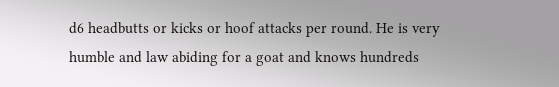d6 headbutts or kicks or hoof attacks per round. He is very humble and law abiding for a goat and knows hundreds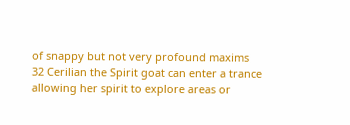of snappy but not very profound maxims
32 Cerilian the Spirit goat can enter a trance allowing her spirit to explore areas or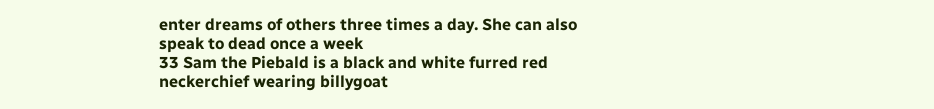enter dreams of others three times a day. She can also speak to dead once a week
33 Sam the Piebald is a black and white furred red neckerchief wearing billygoat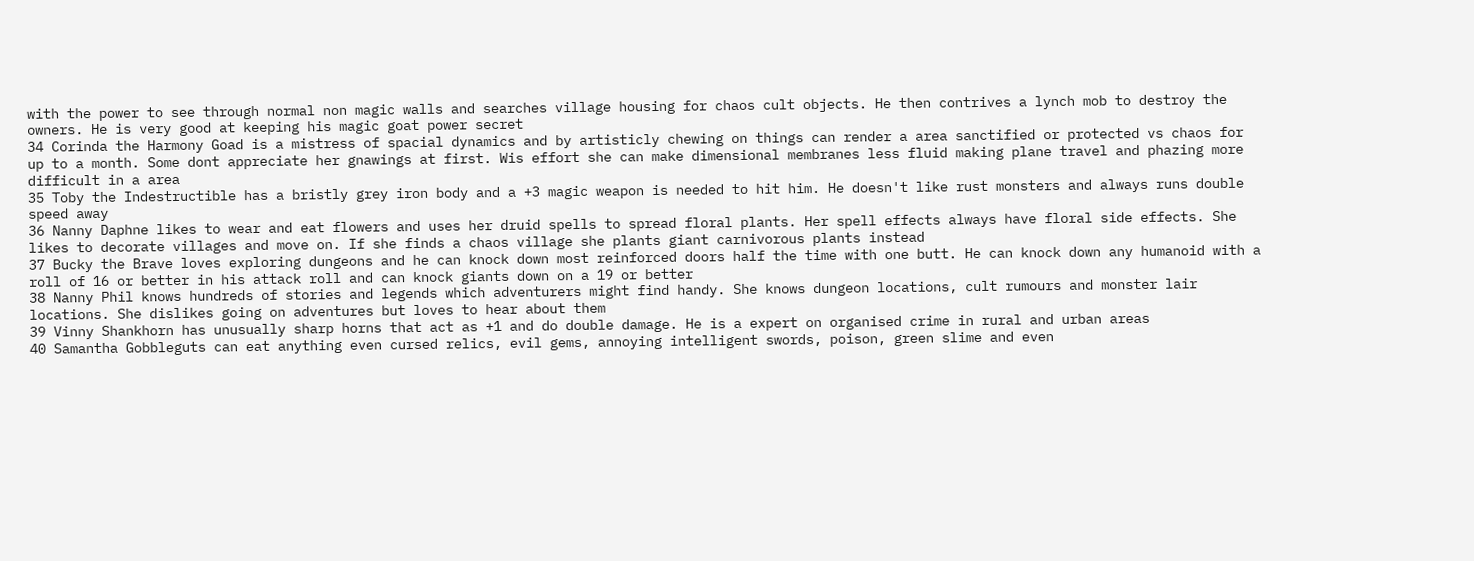with the power to see through normal non magic walls and searches village housing for chaos cult objects. He then contrives a lynch mob to destroy the owners. He is very good at keeping his magic goat power secret
34 Corinda the Harmony Goad is a mistress of spacial dynamics and by artisticly chewing on things can render a area sanctified or protected vs chaos for up to a month. Some dont appreciate her gnawings at first. Wis effort she can make dimensional membranes less fluid making plane travel and phazing more difficult in a area
35 Toby the Indestructible has a bristly grey iron body and a +3 magic weapon is needed to hit him. He doesn't like rust monsters and always runs double speed away
36 Nanny Daphne likes to wear and eat flowers and uses her druid spells to spread floral plants. Her spell effects always have floral side effects. She likes to decorate villages and move on. If she finds a chaos village she plants giant carnivorous plants instead
37 Bucky the Brave loves exploring dungeons and he can knock down most reinforced doors half the time with one butt. He can knock down any humanoid with a roll of 16 or better in his attack roll and can knock giants down on a 19 or better
38 Nanny Phil knows hundreds of stories and legends which adventurers might find handy. She knows dungeon locations, cult rumours and monster lair locations. She dislikes going on adventures but loves to hear about them
39 Vinny Shankhorn has unusually sharp horns that act as +1 and do double damage. He is a expert on organised crime in rural and urban areas
40 Samantha Gobbleguts can eat anything even cursed relics, evil gems, annoying intelligent swords, poison, green slime and even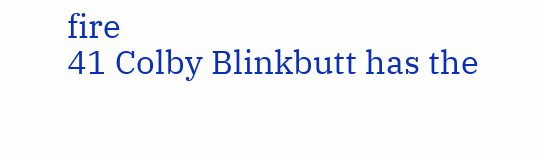fire
41 Colby Blinkbutt has the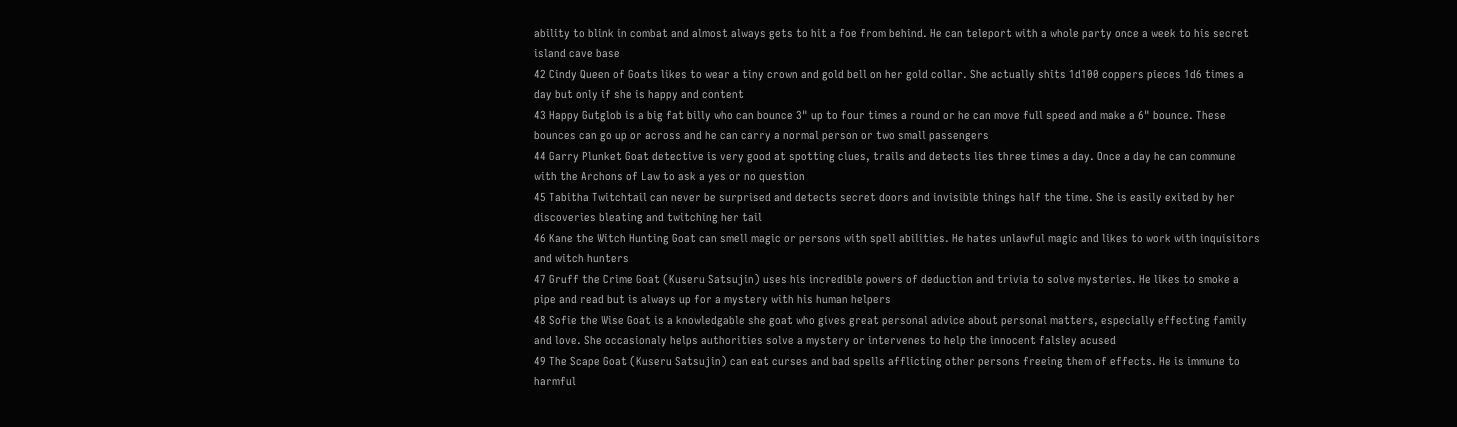ability to blink in combat and almost always gets to hit a foe from behind. He can teleport with a whole party once a week to his secret island cave base
42 Cindy Queen of Goats likes to wear a tiny crown and gold bell on her gold collar. She actually shits 1d100 coppers pieces 1d6 times a day but only if she is happy and content
43 Happy Gutglob is a big fat billy who can bounce 3" up to four times a round or he can move full speed and make a 6" bounce. These bounces can go up or across and he can carry a normal person or two small passengers
44 Garry Plunket Goat detective is very good at spotting clues, trails and detects lies three times a day. Once a day he can commune with the Archons of Law to ask a yes or no question
45 Tabitha Twitchtail can never be surprised and detects secret doors and invisible things half the time. She is easily exited by her discoveries bleating and twitching her tail
46 Kane the Witch Hunting Goat can smell magic or persons with spell abilities. He hates unlawful magic and likes to work with inquisitors and witch hunters
47 Gruff the Crime Goat (Kuseru Satsujin) uses his incredible powers of deduction and trivia to solve mysteries. He likes to smoke a pipe and read but is always up for a mystery with his human helpers
48 Sofie the Wise Goat is a knowledgable she goat who gives great personal advice about personal matters, especially effecting family and love. She occasionaly helps authorities solve a mystery or intervenes to help the innocent falsley acused
49 The Scape Goat (Kuseru Satsujin) can eat curses and bad spells afflicting other persons freeing them of effects. He is immune to harmful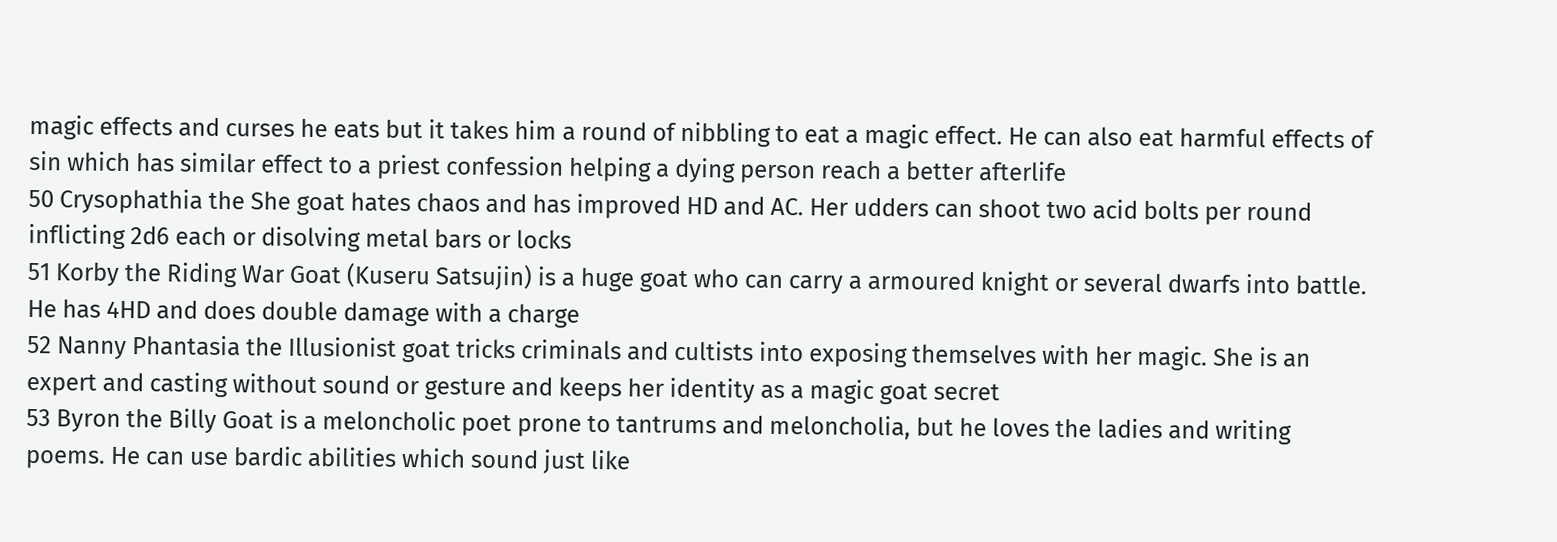magic effects and curses he eats but it takes him a round of nibbling to eat a magic effect. He can also eat harmful effects of sin which has similar effect to a priest confession helping a dying person reach a better afterlife
50 Crysophathia the She goat hates chaos and has improved HD and AC. Her udders can shoot two acid bolts per round inflicting 2d6 each or disolving metal bars or locks
51 Korby the Riding War Goat (Kuseru Satsujin) is a huge goat who can carry a armoured knight or several dwarfs into battle. He has 4HD and does double damage with a charge
52 Nanny Phantasia the Illusionist goat tricks criminals and cultists into exposing themselves with her magic. She is an expert and casting without sound or gesture and keeps her identity as a magic goat secret
53 Byron the Billy Goat is a meloncholic poet prone to tantrums and meloncholia, but he loves the ladies and writing poems. He can use bardic abilities which sound just like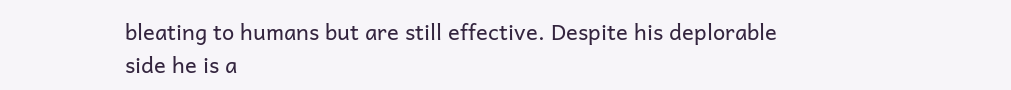bleating to humans but are still effective. Despite his deplorable side he is a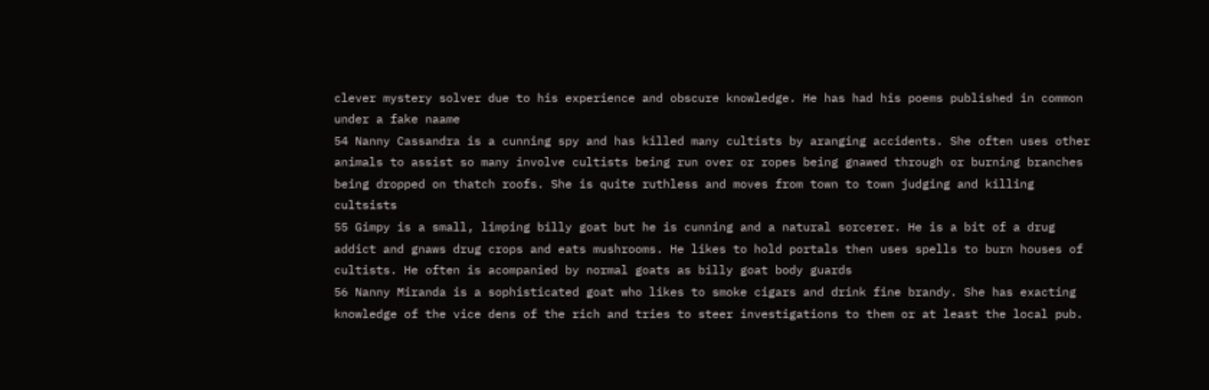clever mystery solver due to his experience and obscure knowledge. He has had his poems published in common under a fake naame
54 Nanny Cassandra is a cunning spy and has killed many cultists by aranging accidents. She often uses other animals to assist so many involve cultists being run over or ropes being gnawed through or burning branches being dropped on thatch roofs. She is quite ruthless and moves from town to town judging and killing cultsists
55 Gimpy is a small, limping billy goat but he is cunning and a natural sorcerer. He is a bit of a drug addict and gnaws drug crops and eats mushrooms. He likes to hold portals then uses spells to burn houses of cultists. He often is acompanied by normal goats as billy goat body guards
56 Nanny Miranda is a sophisticated goat who likes to smoke cigars and drink fine brandy. She has exacting knowledge of the vice dens of the rich and tries to steer investigations to them or at least the local pub.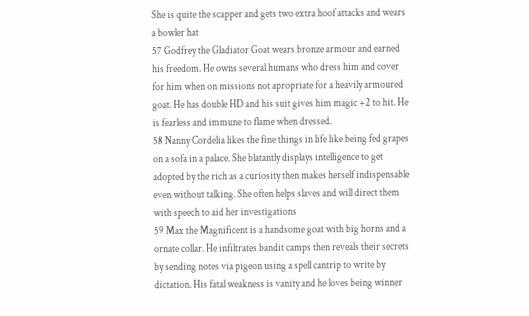She is quite the scapper and gets two extra hoof attacks and wears a bowler hat
57 Godfrey the Gladiator Goat wears bronze armour and earned his freedom. He owns several humans who dress him and cover for him when on missions not apropriate for a heavily armoured goat. He has double HD and his suit gives him magic +2 to hit. He is fearless and immune to flame when dressed.
58 Nanny Cordelia likes the fine things in life like being fed grapes on a sofa in a palace. She blatantly displays intelligence to get adopted by the rich as a curiosity then makes herself indispensable even without talking. She often helps slaves and will direct them with speech to aid her investigations
59 Max the Magnificent is a handsome goat with big horns and a ornate collar. He infiltrates bandit camps then reveals their secrets by sending notes via pigeon using a spell cantrip to write by dictation. His fatal weakness is vanity and he loves being winner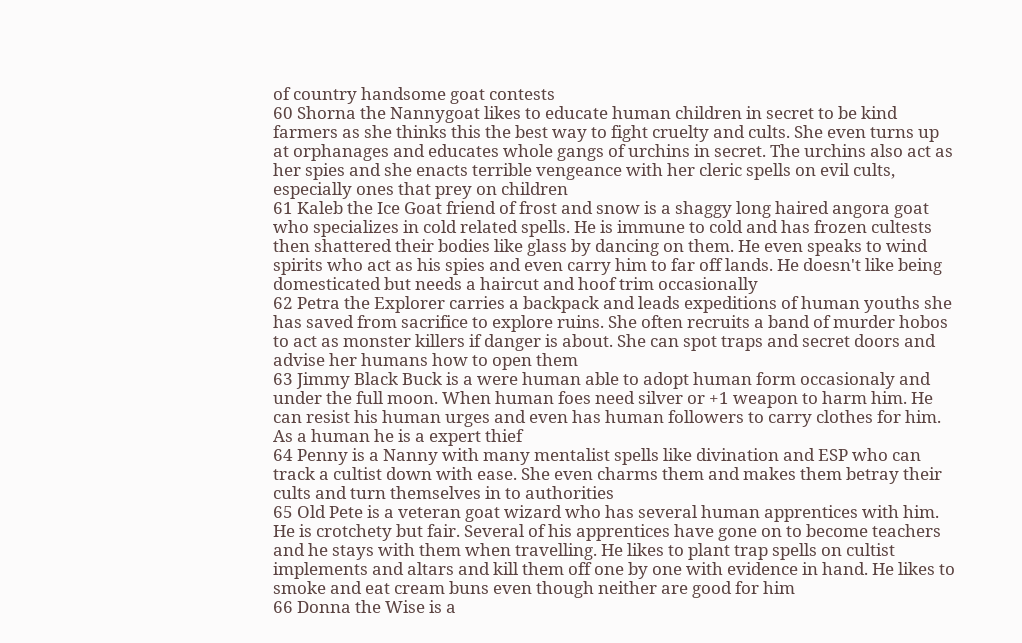of country handsome goat contests
60 Shorna the Nannygoat likes to educate human children in secret to be kind farmers as she thinks this the best way to fight cruelty and cults. She even turns up at orphanages and educates whole gangs of urchins in secret. The urchins also act as her spies and she enacts terrible vengeance with her cleric spells on evil cults, especially ones that prey on children
61 Kaleb the Ice Goat friend of frost and snow is a shaggy long haired angora goat who specializes in cold related spells. He is immune to cold and has frozen cultests then shattered their bodies like glass by dancing on them. He even speaks to wind spirits who act as his spies and even carry him to far off lands. He doesn't like being domesticated but needs a haircut and hoof trim occasionally
62 Petra the Explorer carries a backpack and leads expeditions of human youths she has saved from sacrifice to explore ruins. She often recruits a band of murder hobos to act as monster killers if danger is about. She can spot traps and secret doors and advise her humans how to open them
63 Jimmy Black Buck is a were human able to adopt human form occasionaly and under the full moon. When human foes need silver or +1 weapon to harm him. He can resist his human urges and even has human followers to carry clothes for him. As a human he is a expert thief
64 Penny is a Nanny with many mentalist spells like divination and ESP who can track a cultist down with ease. She even charms them and makes them betray their cults and turn themselves in to authorities
65 Old Pete is a veteran goat wizard who has several human apprentices with him. He is crotchety but fair. Several of his apprentices have gone on to become teachers and he stays with them when travelling. He likes to plant trap spells on cultist implements and altars and kill them off one by one with evidence in hand. He likes to smoke and eat cream buns even though neither are good for him
66 Donna the Wise is a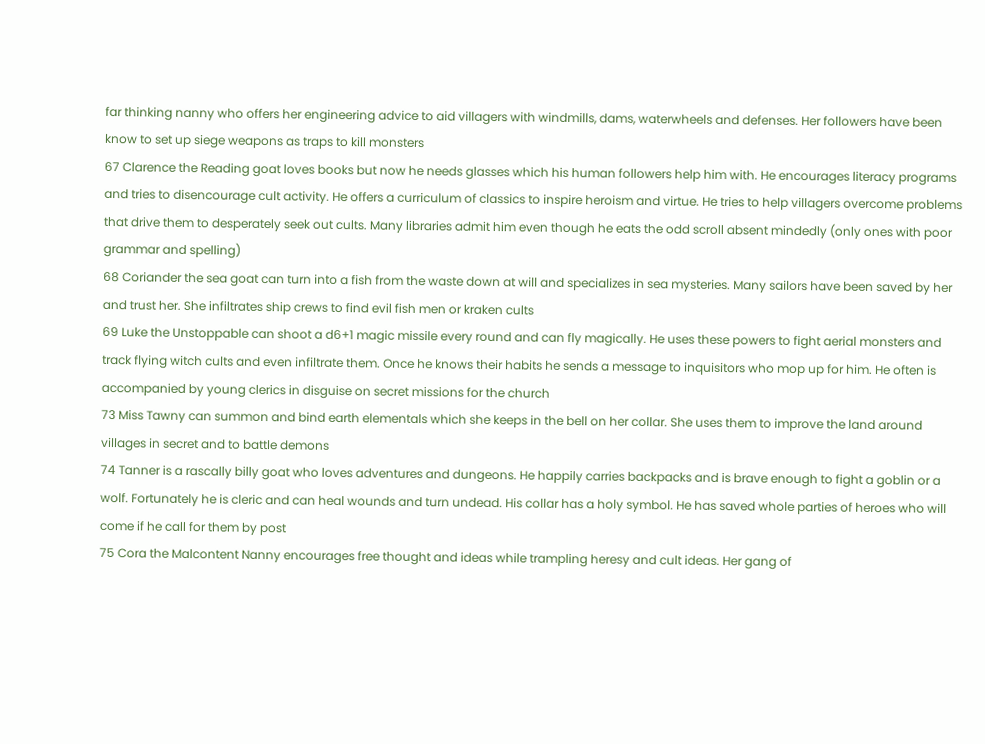far thinking nanny who offers her engineering advice to aid villagers with windmills, dams, waterwheels and defenses. Her followers have been know to set up siege weapons as traps to kill monsters
67 Clarence the Reading goat loves books but now he needs glasses which his human followers help him with. He encourages literacy programs and tries to disencourage cult activity. He offers a curriculum of classics to inspire heroism and virtue. He tries to help villagers overcome problems that drive them to desperately seek out cults. Many libraries admit him even though he eats the odd scroll absent mindedly (only ones with poor grammar and spelling)
68 Coriander the sea goat can turn into a fish from the waste down at will and specializes in sea mysteries. Many sailors have been saved by her and trust her. She infiltrates ship crews to find evil fish men or kraken cults
69 Luke the Unstoppable can shoot a d6+1 magic missile every round and can fly magically. He uses these powers to fight aerial monsters and track flying witch cults and even infiltrate them. Once he knows their habits he sends a message to inquisitors who mop up for him. He often is accompanied by young clerics in disguise on secret missions for the church
73 Miss Tawny can summon and bind earth elementals which she keeps in the bell on her collar. She uses them to improve the land around villages in secret and to battle demons
74 Tanner is a rascally billy goat who loves adventures and dungeons. He happily carries backpacks and is brave enough to fight a goblin or a wolf. Fortunately he is cleric and can heal wounds and turn undead. His collar has a holy symbol. He has saved whole parties of heroes who will come if he call for them by post
75 Cora the Malcontent Nanny encourages free thought and ideas while trampling heresy and cult ideas. Her gang of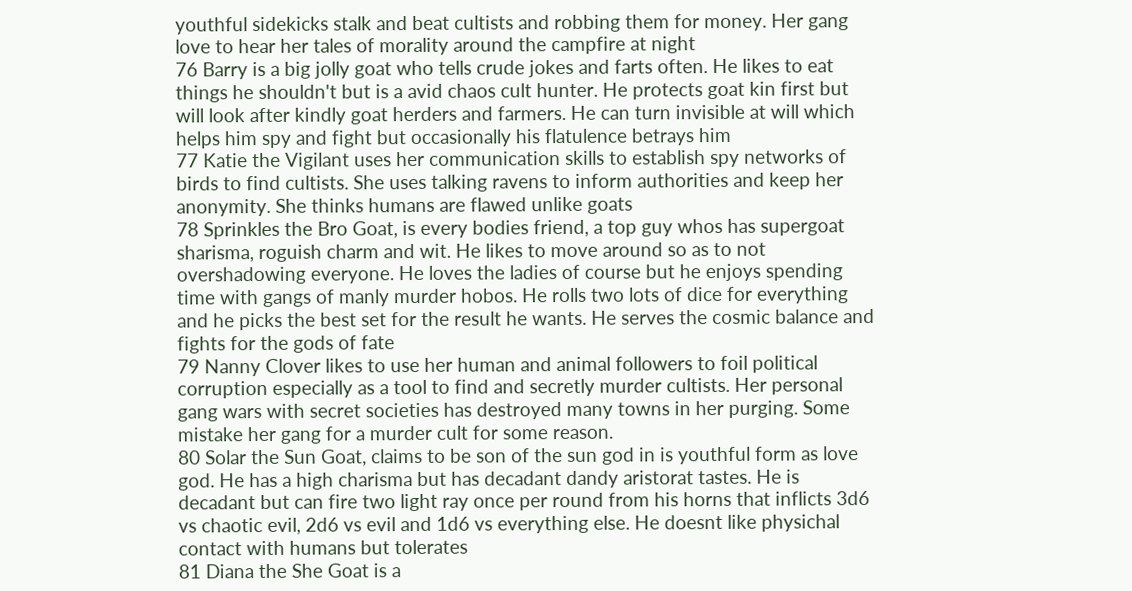youthful sidekicks stalk and beat cultists and robbing them for money. Her gang love to hear her tales of morality around the campfire at night
76 Barry is a big jolly goat who tells crude jokes and farts often. He likes to eat things he shouldn't but is a avid chaos cult hunter. He protects goat kin first but will look after kindly goat herders and farmers. He can turn invisible at will which helps him spy and fight but occasionally his flatulence betrays him
77 Katie the Vigilant uses her communication skills to establish spy networks of birds to find cultists. She uses talking ravens to inform authorities and keep her anonymity. She thinks humans are flawed unlike goats
78 Sprinkles the Bro Goat, is every bodies friend, a top guy whos has supergoat sharisma, roguish charm and wit. He likes to move around so as to not overshadowing everyone. He loves the ladies of course but he enjoys spending time with gangs of manly murder hobos. He rolls two lots of dice for everything and he picks the best set for the result he wants. He serves the cosmic balance and fights for the gods of fate
79 Nanny Clover likes to use her human and animal followers to foil political corruption especially as a tool to find and secretly murder cultists. Her personal gang wars with secret societies has destroyed many towns in her purging. Some mistake her gang for a murder cult for some reason.
80 Solar the Sun Goat, claims to be son of the sun god in is youthful form as love god. He has a high charisma but has decadant dandy aristorat tastes. He is decadant but can fire two light ray once per round from his horns that inflicts 3d6 vs chaotic evil, 2d6 vs evil and 1d6 vs everything else. He doesnt like physichal contact with humans but tolerates
81 Diana the She Goat is a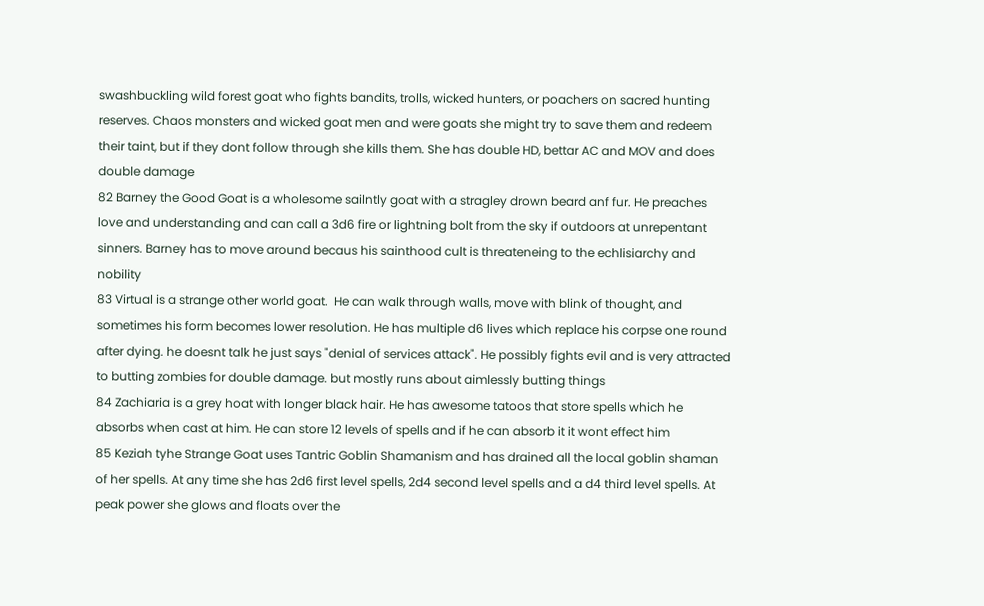swashbuckling wild forest goat who fights bandits, trolls, wicked hunters, or poachers on sacred hunting reserves. Chaos monsters and wicked goat men and were goats she might try to save them and redeem their taint, but if they dont follow through she kills them. She has double HD, bettar AC and MOV and does double damage
82 Barney the Good Goat is a wholesome sailntly goat with a stragley drown beard anf fur. He preaches love and understanding and can call a 3d6 fire or lightning bolt from the sky if outdoors at unrepentant sinners. Barney has to move around becaus his sainthood cult is threateneing to the echlisiarchy and nobility
83 Virtual is a strange other world goat.  He can walk through walls, move with blink of thought, and sometimes his form becomes lower resolution. He has multiple d6 lives which replace his corpse one round after dying. he doesnt talk he just says "denial of services attack". He possibly fights evil and is very attracted to butting zombies for double damage. but mostly runs about aimlessly butting things
84 Zachiaria is a grey hoat with longer black hair. He has awesome tatoos that store spells which he absorbs when cast at him. He can store 12 levels of spells and if he can absorb it it wont effect him
85 Keziah tyhe Strange Goat uses Tantric Goblin Shamanism and has drained all the local goblin shaman of her spells. At any time she has 2d6 first level spells, 2d4 second level spells and a d4 third level spells. At peak power she glows and floats over the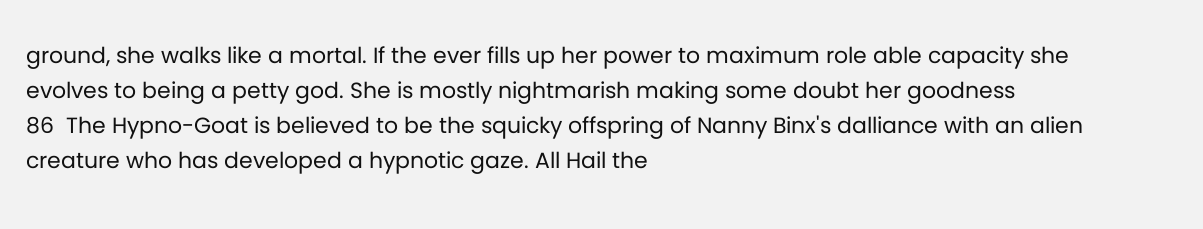ground, she walks like a mortal. If the ever fills up her power to maximum role able capacity she evolves to being a petty god. She is mostly nightmarish making some doubt her goodness
86  The Hypno-Goat is believed to be the squicky offspring of Nanny Binx's dalliance with an alien creature who has developed a hypnotic gaze. All Hail the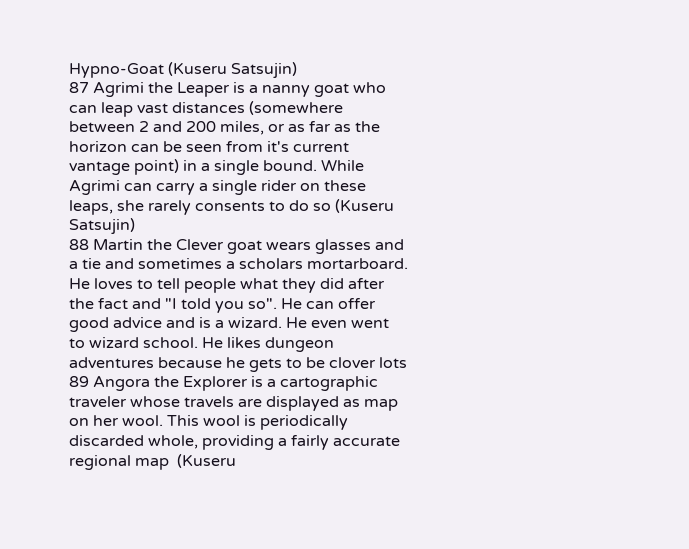Hypno-Goat (Kuseru Satsujin)
87 Agrimi the Leaper is a nanny goat who can leap vast distances (somewhere between 2 and 200 miles, or as far as the horizon can be seen from it's current vantage point) in a single bound. While Agrimi can carry a single rider on these leaps, she rarely consents to do so (Kuseru Satsujin)
88 Martin the Clever goat wears glasses and a tie and sometimes a scholars mortarboard. He loves to tell people what they did after the fact and "I told you so". He can offer good advice and is a wizard. He even went to wizard school. He likes dungeon adventures because he gets to be clover lots
89 Angora the Explorer is a cartographic traveler whose travels are displayed as map on her wool. This wool is periodically discarded whole, providing a fairly accurate regional map  (Kuseru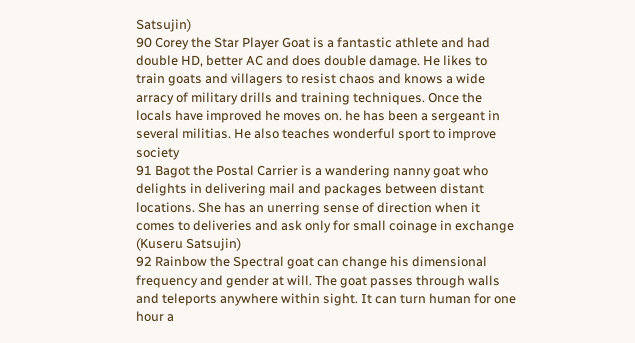Satsujin)
90 Corey the Star Player Goat is a fantastic athlete and had double HD, better AC and does double damage. He likes to train goats and villagers to resist chaos and knows a wide arracy of military drills and training techniques. Once the locals have improved he moves on. he has been a sergeant in several militias. He also teaches wonderful sport to improve society
91 Bagot the Postal Carrier is a wandering nanny goat who delights in delivering mail and packages between distant locations. She has an unerring sense of direction when it comes to deliveries and ask only for small coinage in exchange (Kuseru Satsujin)
92 Rainbow the Spectral goat can change his dimensional frequency and gender at will. The goat passes through walls and teleports anywhere within sight. It can turn human for one hour a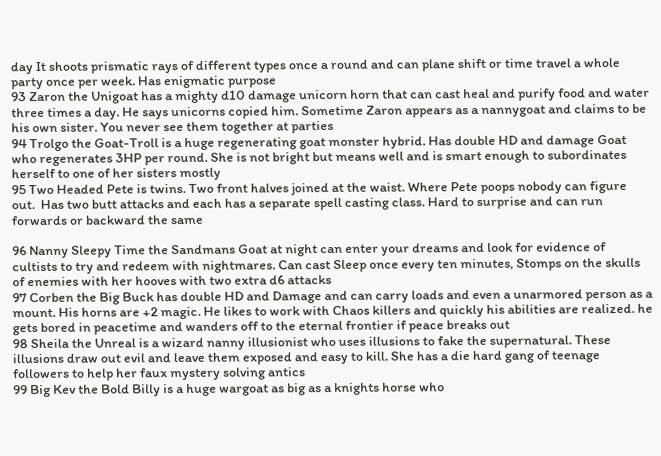day It shoots prismatic rays of different types once a round and can plane shift or time travel a whole party once per week. Has enigmatic purpose
93 Zaron the Unigoat has a mighty d10 damage unicorn horn that can cast heal and purify food and water three times a day. He says unicorns copied him. Sometime Zaron appears as a nannygoat and claims to be his own sister. You never see them together at parties
94 Trolgo the Goat-Troll is a huge regenerating goat monster hybrid. Has double HD and damage Goat who regenerates 3HP per round. She is not bright but means well and is smart enough to subordinates herself to one of her sisters mostly
95 Two Headed Pete is twins. Two front halves joined at the waist. Where Pete poops nobody can figure out.  Has two butt attacks and each has a separate spell casting class. Hard to surprise and can run forwards or backward the same

96 Nanny Sleepy Time the Sandmans Goat at night can enter your dreams and look for evidence of cultists to try and redeem with nightmares. Can cast Sleep once every ten minutes, Stomps on the skulls of enemies with her hooves with two extra d6 attacks
97 Corben the Big Buck has double HD and Damage and can carry loads and even a unarmored person as a mount. His horns are +2 magic. He likes to work with Chaos killers and quickly his abilities are realized. he gets bored in peacetime and wanders off to the eternal frontier if peace breaks out
98 Sheila the Unreal is a wizard nanny illusionist who uses illusions to fake the supernatural. These illusions draw out evil and leave them exposed and easy to kill. She has a die hard gang of teenage followers to help her faux mystery solving antics
99 Big Kev the Bold Billy is a huge wargoat as big as a knights horse who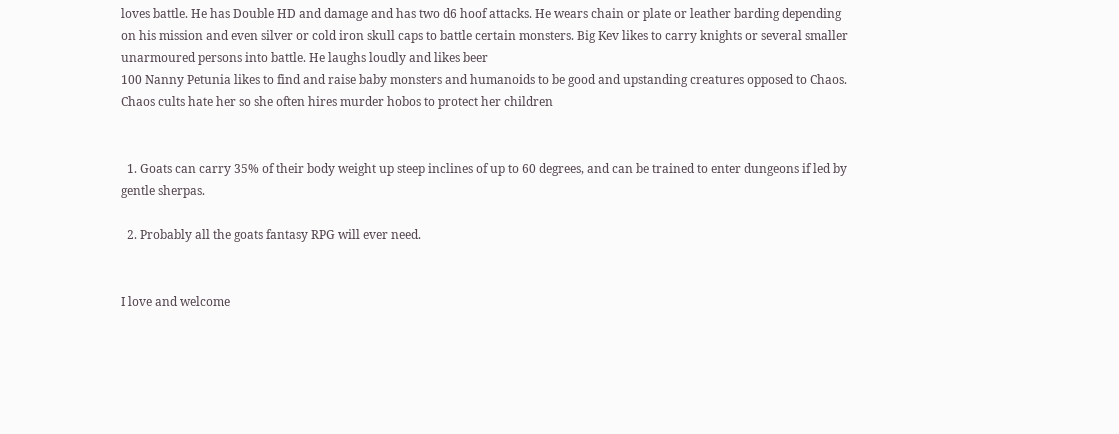loves battle. He has Double HD and damage and has two d6 hoof attacks. He wears chain or plate or leather barding depending on his mission and even silver or cold iron skull caps to battle certain monsters. Big Kev likes to carry knights or several smaller unarmoured persons into battle. He laughs loudly and likes beer
100 Nanny Petunia likes to find and raise baby monsters and humanoids to be good and upstanding creatures opposed to Chaos. Chaos cults hate her so she often hires murder hobos to protect her children


  1. Goats can carry 35% of their body weight up steep inclines of up to 60 degrees, and can be trained to enter dungeons if led by gentle sherpas.

  2. Probably all the goats fantasy RPG will ever need.


I love and welcome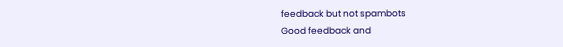feedback but not spambots
Good feedback and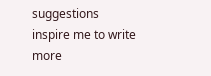suggestions inspire me to write more